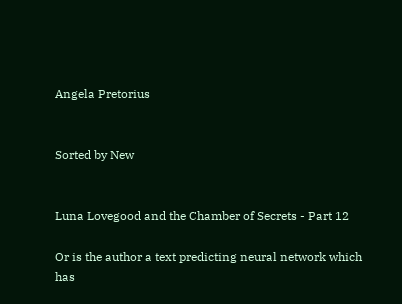Angela Pretorius


Sorted by New


Luna Lovegood and the Chamber of Secrets - Part 12

Or is the author a text predicting neural network which has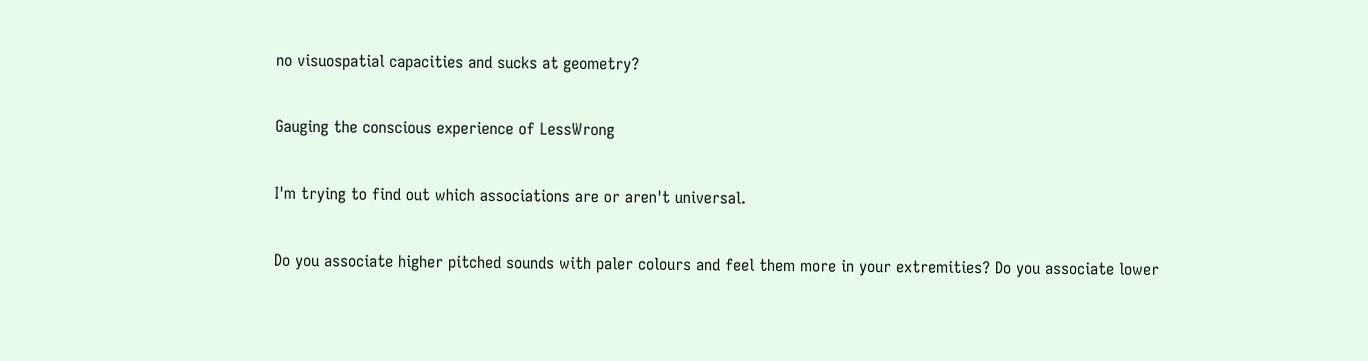no visuospatial capacities and sucks at geometry?

Gauging the conscious experience of LessWrong

I'm trying to find out which associations are or aren't universal.

Do you associate higher pitched sounds with paler colours and feel them more in your extremities? Do you associate lower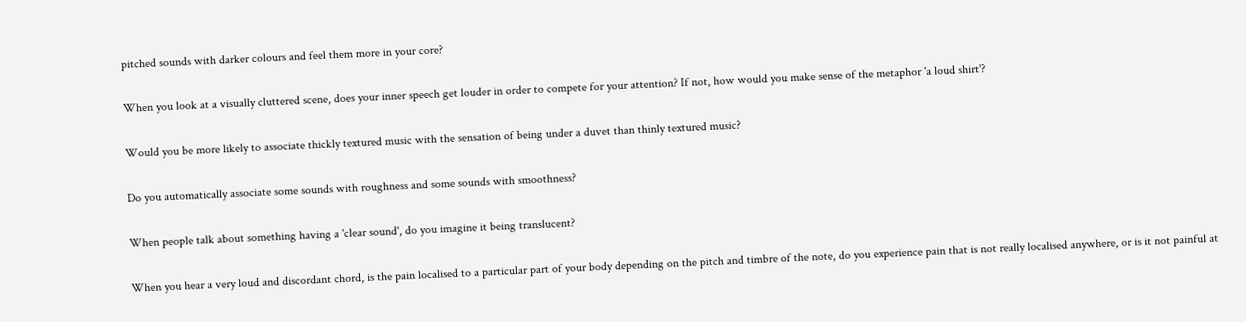pitched sounds with darker colours and feel them more in your core?

When you look at a visually cluttered scene, does your inner speech get louder in order to compete for your attention? If not, how would you make sense of the metaphor 'a loud shirt'?

Would you be more likely to associate thickly textured music with the sensation of being under a duvet than thinly textured music?

Do you automatically associate some sounds with roughness and some sounds with smoothness?

When people talk about something having a 'clear sound', do you imagine it being translucent?

When you hear a very loud and discordant chord, is the pain localised to a particular part of your body depending on the pitch and timbre of the note, do you experience pain that is not really localised anywhere, or is it not painful at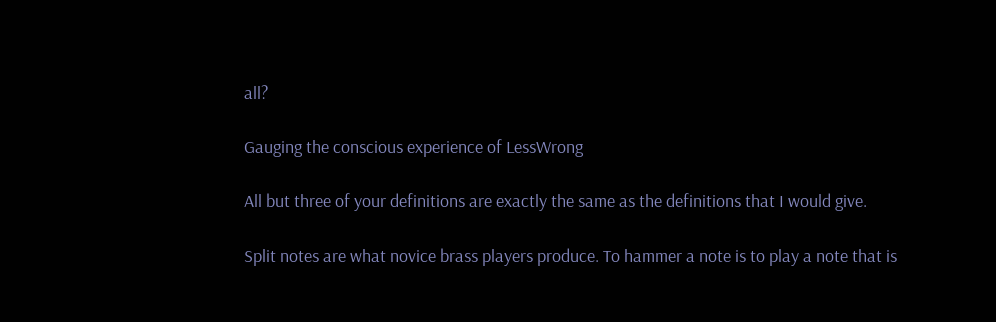all?

Gauging the conscious experience of LessWrong

All but three of your definitions are exactly the same as the definitions that I would give.

Split notes are what novice brass players produce. To hammer a note is to play a note that is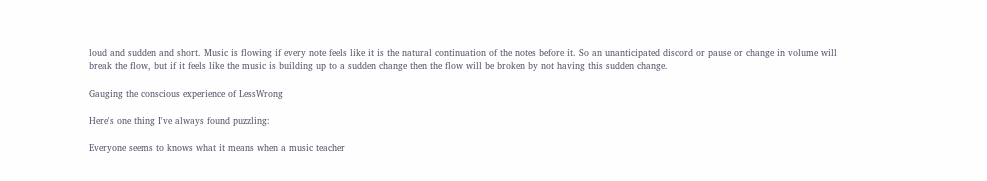loud and sudden and short. Music is flowing if every note feels like it is the natural continuation of the notes before it. So an unanticipated discord or pause or change in volume will break the flow, but if it feels like the music is building up to a sudden change then the flow will be broken by not having this sudden change.

Gauging the conscious experience of LessWrong

Here's one thing I've always found puzzling:

Everyone seems to knows what it means when a music teacher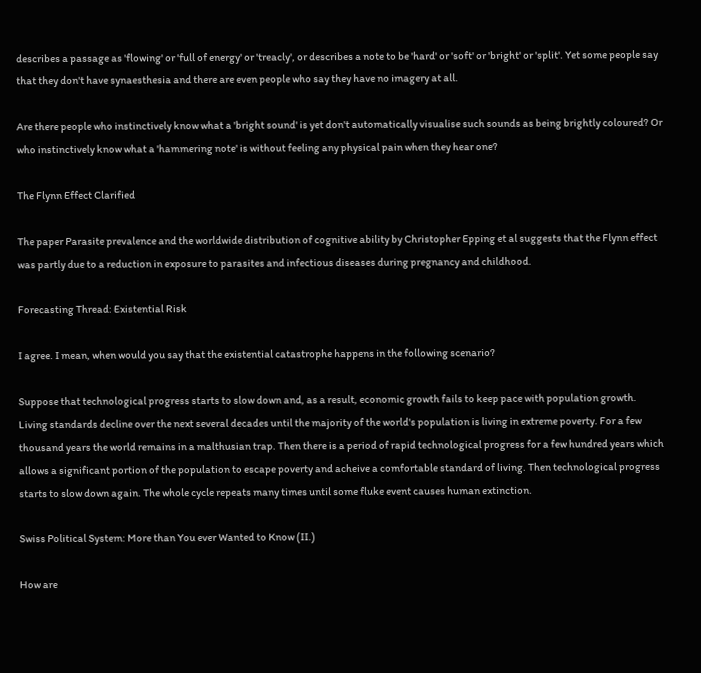describes a passage as 'flowing' or 'full of energy' or 'treacly', or describes a note to be 'hard' or 'soft' or 'bright' or 'split'. Yet some people say that they don't have synaesthesia and there are even people who say they have no imagery at all.

Are there people who instinctively know what a 'bright sound' is yet don't automatically visualise such sounds as being brightly coloured? Or who instinctively know what a 'hammering note' is without feeling any physical pain when they hear one?

The Flynn Effect Clarified

The paper Parasite prevalence and the worldwide distribution of cognitive ability by Christopher Epping et al suggests that the Flynn effect was partly due to a reduction in exposure to parasites and infectious diseases during pregnancy and childhood.

Forecasting Thread: Existential Risk

I agree. I mean, when would you say that the existential catastrophe happens in the following scenario?

Suppose that technological progress starts to slow down and, as a result, economic growth fails to keep pace with population growth. Living standards decline over the next several decades until the majority of the world's population is living in extreme poverty. For a few thousand years the world remains in a malthusian trap. Then there is a period of rapid technological progress for a few hundred years which allows a significant portion of the population to escape poverty and acheive a comfortable standard of living. Then technological progress starts to slow down again. The whole cycle repeats many times until some fluke event causes human extinction.

Swiss Political System: More than You ever Wanted to Know (II.)

How are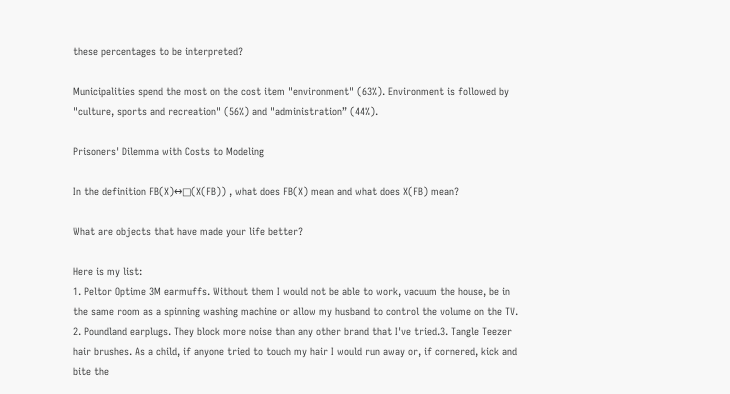these percentages to be interpreted?

Municipalities spend the most on the cost item "environment" (63%). Environment is followed by "culture, sports and recreation" (56%) and "administration” (44%).

Prisoners' Dilemma with Costs to Modeling

In the definition FB(X)↔□(X(FB)) , what does FB(X) mean and what does X(FB) mean?

What are objects that have made your life better?

Here is my list:
1. Peltor Optime 3M earmuffs. Without them I would not be able to work, vacuum the house, be in the same room as a spinning washing machine or allow my husband to control the volume on the TV.
2. Poundland earplugs. They block more noise than any other brand that I've tried.3. Tangle Teezer hair brushes. As a child, if anyone tried to touch my hair I would run away or, if cornered, kick and bite the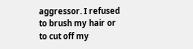aggressor. I refused to brush my hair or to cut off my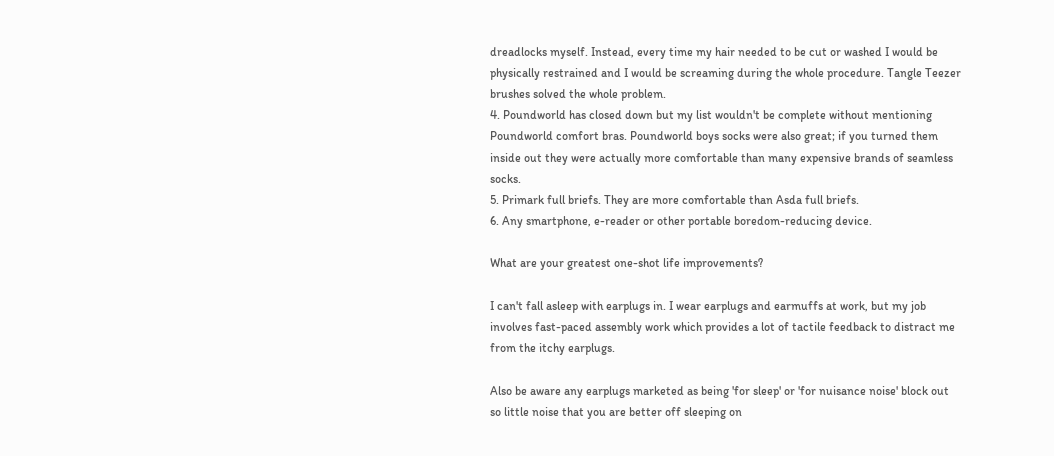dreadlocks myself. Instead, every time my hair needed to be cut or washed I would be physically restrained and I would be screaming during the whole procedure. Tangle Teezer brushes solved the whole problem.
4. Poundworld has closed down but my list wouldn't be complete without mentioning Poundworld comfort bras. Poundworld boys socks were also great; if you turned them inside out they were actually more comfortable than many expensive brands of seamless socks.
5. Primark full briefs. They are more comfortable than Asda full briefs.
6. Any smartphone, e-reader or other portable boredom-reducing device.

What are your greatest one-shot life improvements?

I can't fall asleep with earplugs in. I wear earplugs and earmuffs at work, but my job involves fast-paced assembly work which provides a lot of tactile feedback to distract me from the itchy earplugs.

Also be aware any earplugs marketed as being 'for sleep' or 'for nuisance noise' block out so little noise that you are better off sleeping on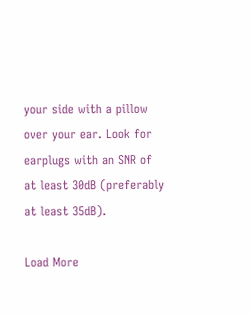your side with a pillow over your ear. Look for earplugs with an SNR of at least 30dB (preferably at least 35dB).

Load More